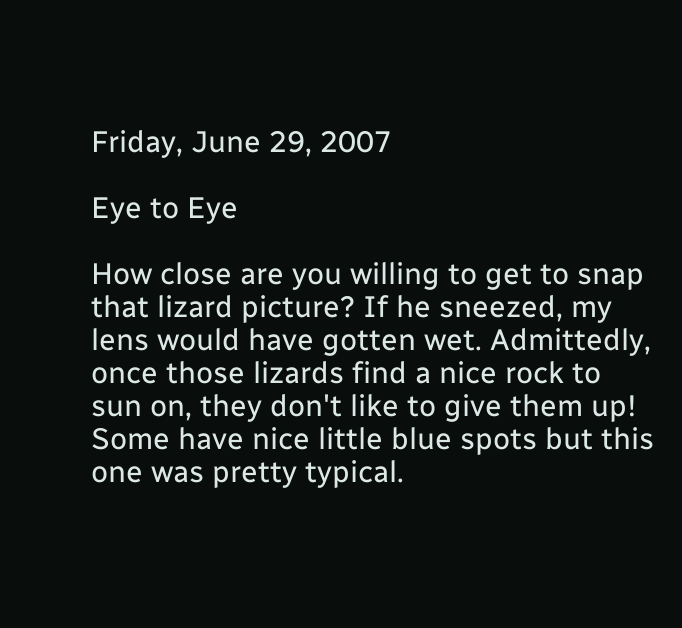Friday, June 29, 2007

Eye to Eye

How close are you willing to get to snap that lizard picture? If he sneezed, my lens would have gotten wet. Admittedly, once those lizards find a nice rock to sun on, they don't like to give them up! Some have nice little blue spots but this one was pretty typical.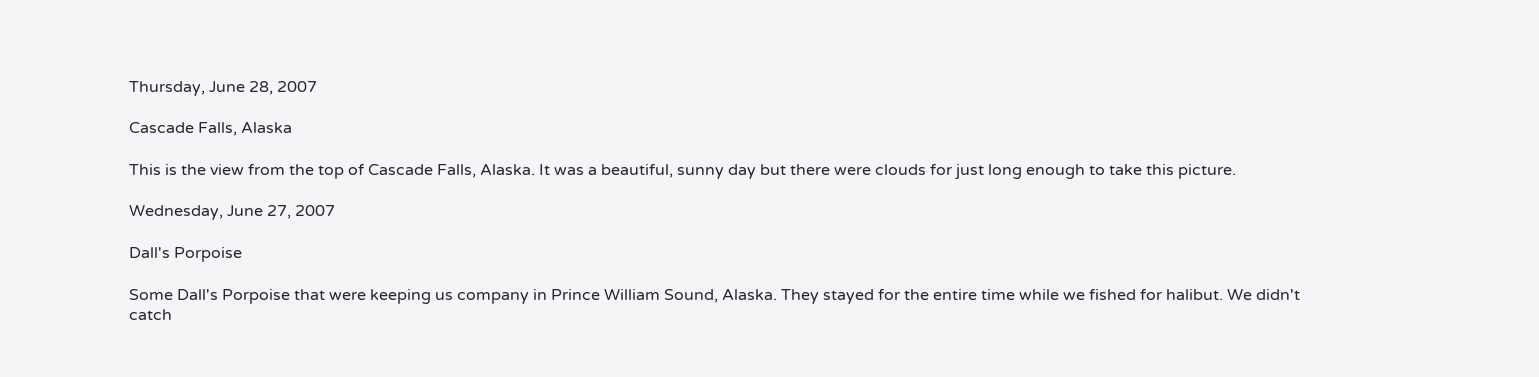Thursday, June 28, 2007

Cascade Falls, Alaska

This is the view from the top of Cascade Falls, Alaska. It was a beautiful, sunny day but there were clouds for just long enough to take this picture.

Wednesday, June 27, 2007

Dall's Porpoise

Some Dall's Porpoise that were keeping us company in Prince William Sound, Alaska. They stayed for the entire time while we fished for halibut. We didn't catch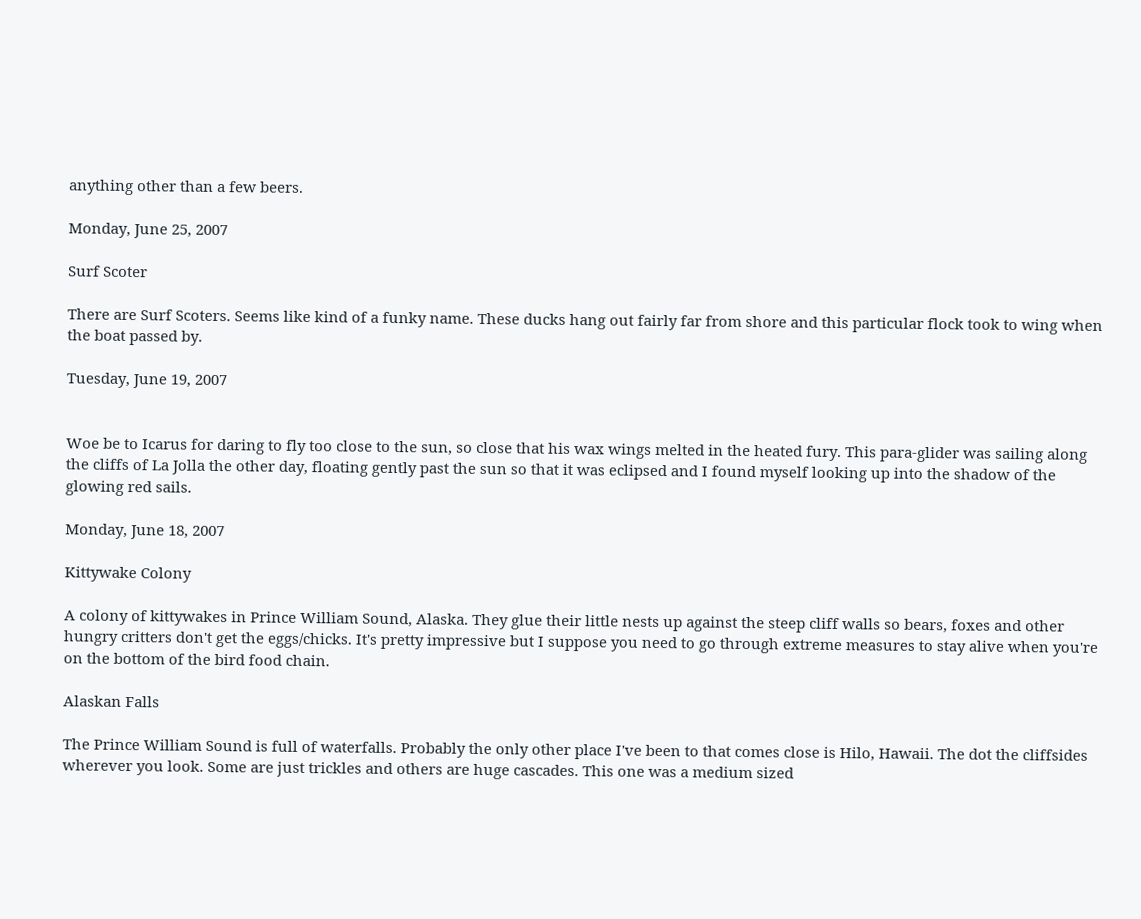anything other than a few beers.

Monday, June 25, 2007

Surf Scoter

There are Surf Scoters. Seems like kind of a funky name. These ducks hang out fairly far from shore and this particular flock took to wing when the boat passed by.

Tuesday, June 19, 2007


Woe be to Icarus for daring to fly too close to the sun, so close that his wax wings melted in the heated fury. This para-glider was sailing along the cliffs of La Jolla the other day, floating gently past the sun so that it was eclipsed and I found myself looking up into the shadow of the glowing red sails.

Monday, June 18, 2007

Kittywake Colony

A colony of kittywakes in Prince William Sound, Alaska. They glue their little nests up against the steep cliff walls so bears, foxes and other hungry critters don't get the eggs/chicks. It's pretty impressive but I suppose you need to go through extreme measures to stay alive when you're on the bottom of the bird food chain.

Alaskan Falls

The Prince William Sound is full of waterfalls. Probably the only other place I've been to that comes close is Hilo, Hawaii. The dot the cliffsides wherever you look. Some are just trickles and others are huge cascades. This one was a medium sized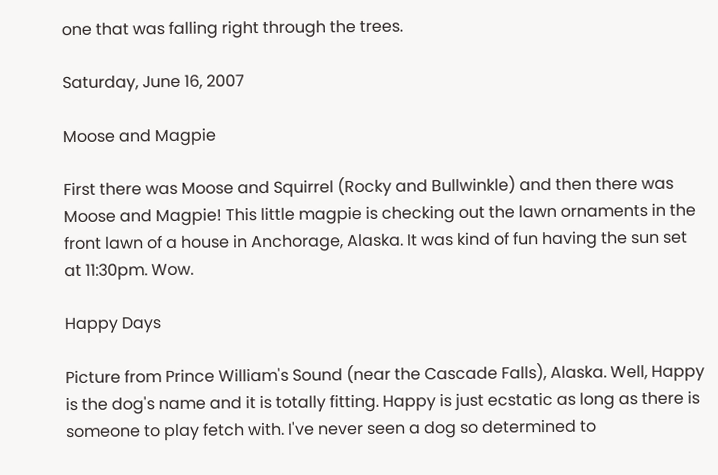one that was falling right through the trees.

Saturday, June 16, 2007

Moose and Magpie

First there was Moose and Squirrel (Rocky and Bullwinkle) and then there was Moose and Magpie! This little magpie is checking out the lawn ornaments in the front lawn of a house in Anchorage, Alaska. It was kind of fun having the sun set at 11:30pm. Wow.

Happy Days

Picture from Prince William's Sound (near the Cascade Falls), Alaska. Well, Happy is the dog's name and it is totally fitting. Happy is just ecstatic as long as there is someone to play fetch with. I've never seen a dog so determined to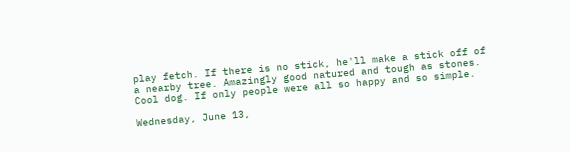play fetch. If there is no stick, he'll make a stick off of a nearby tree. Amazingly good natured and tough as stones. Cool dog. If only people were all so happy and so simple.

Wednesday, June 13,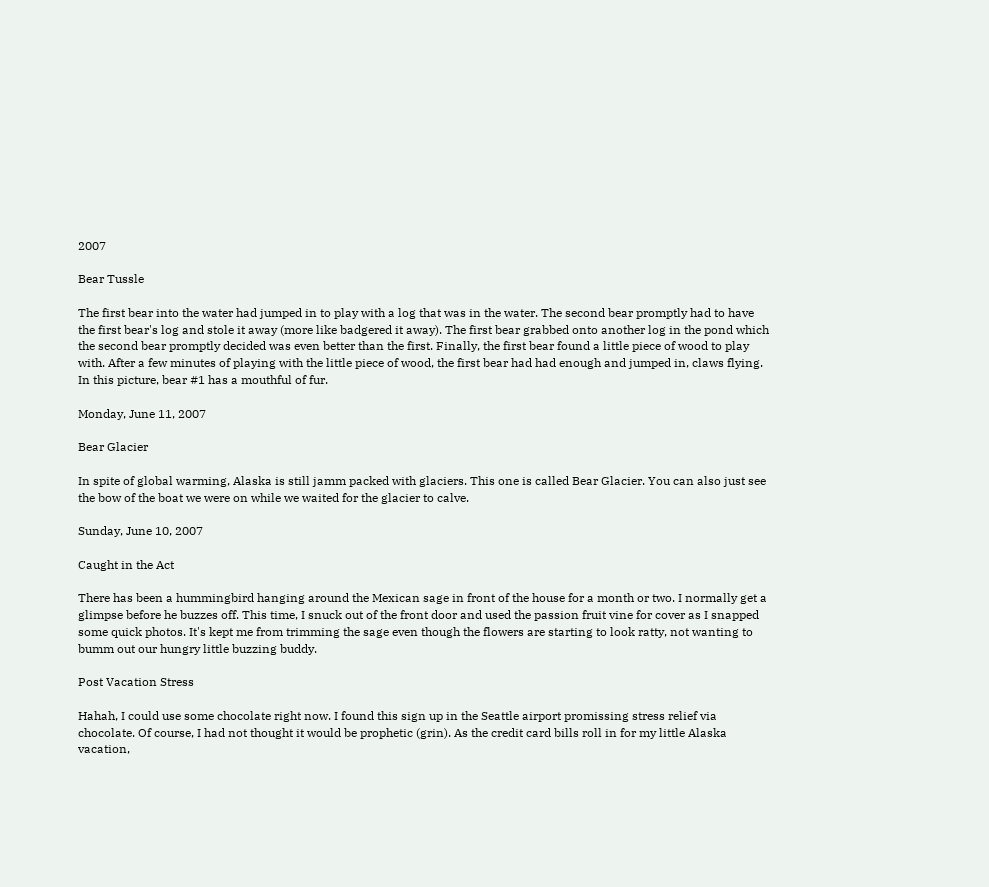2007

Bear Tussle

The first bear into the water had jumped in to play with a log that was in the water. The second bear promptly had to have the first bear's log and stole it away (more like badgered it away). The first bear grabbed onto another log in the pond which the second bear promptly decided was even better than the first. Finally, the first bear found a little piece of wood to play with. After a few minutes of playing with the little piece of wood, the first bear had had enough and jumped in, claws flying. In this picture, bear #1 has a mouthful of fur.

Monday, June 11, 2007

Bear Glacier

In spite of global warming, Alaska is still jamm packed with glaciers. This one is called Bear Glacier. You can also just see the bow of the boat we were on while we waited for the glacier to calve.

Sunday, June 10, 2007

Caught in the Act

There has been a hummingbird hanging around the Mexican sage in front of the house for a month or two. I normally get a glimpse before he buzzes off. This time, I snuck out of the front door and used the passion fruit vine for cover as I snapped some quick photos. It's kept me from trimming the sage even though the flowers are starting to look ratty, not wanting to bumm out our hungry little buzzing buddy.

Post Vacation Stress

Hahah, I could use some chocolate right now. I found this sign up in the Seattle airport promissing stress relief via chocolate. Of course, I had not thought it would be prophetic (grin). As the credit card bills roll in for my little Alaska vacation,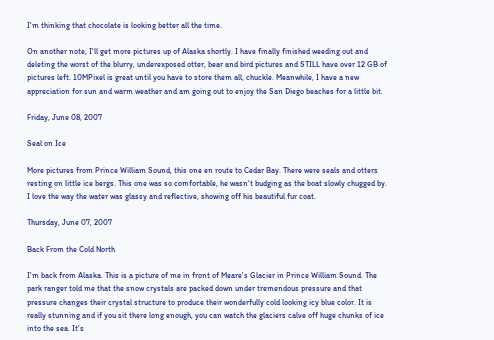I'm thinking that chocolate is looking better all the time.

On another note, I'll get more pictures up of Alaska shortly. I have finally finished weeding out and deleting the worst of the blurry, underexposed otter, bear and bird pictures and STILL have over 12 GB of pictures left. 10MPixel is great until you have to store them all, chuckle. Meanwhile, I have a new appreciation for sun and warm weather and am going out to enjoy the San Diego beaches for a little bit.

Friday, June 08, 2007

Seal on Ice

More pictures from Prince William Sound, this one en route to Cedar Bay. There were seals and otters resting on little ice bergs. This one was so comfortable, he wasn't budging as the boat slowly chugged by. I love the way the water was glassy and reflective, showing off his beautiful fur coat.

Thursday, June 07, 2007

Back From the Cold North

I'm back from Alaska. This is a picture of me in front of Meare's Glacier in Prince William Sound. The park ranger told me that the snow crystals are packed down under tremendous pressure and that pressure changes their crystal structure to produce their wonderfully cold looking icy blue color. It is really stunning and if you sit there long enough, you can watch the glaciers calve off huge chunks of ice into the sea. It's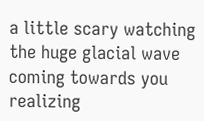a little scary watching the huge glacial wave coming towards you realizing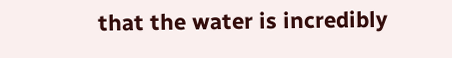that the water is incredibly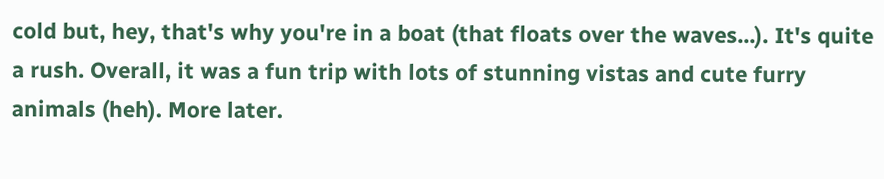cold but, hey, that's why you're in a boat (that floats over the waves...). It's quite a rush. Overall, it was a fun trip with lots of stunning vistas and cute furry animals (heh). More later.